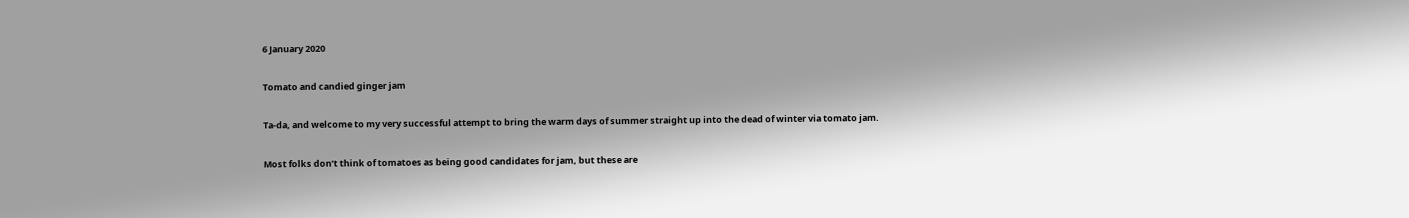6 January 2020

Tomato and candied ginger jam

Ta-da, and welcome to my very successful attempt to bring the warm days of summer straight up into the dead of winter via tomato jam.

Most folks don’t think of tomatoes as being good candidates for jam, but these are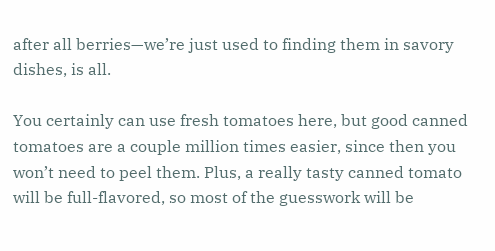after all berries—we’re just used to finding them in savory dishes, is all.

You certainly can use fresh tomatoes here, but good canned tomatoes are a couple million times easier, since then you won’t need to peel them. Plus, a really tasty canned tomato will be full-flavored, so most of the guesswork will be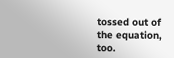tossed out of the equation, too.